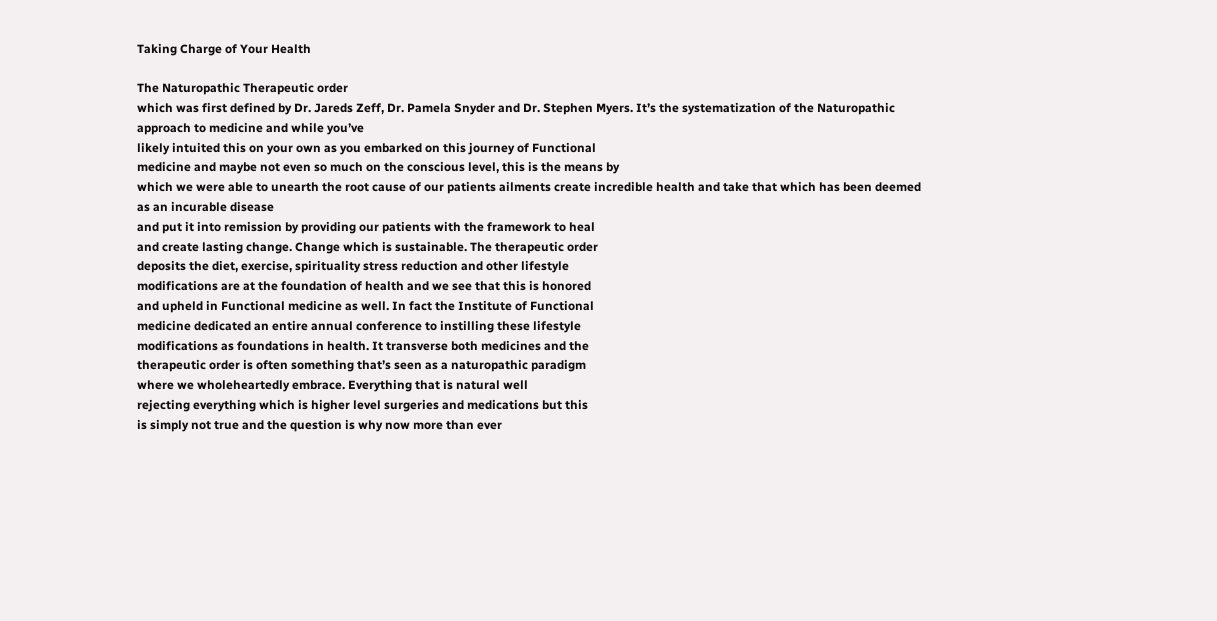Taking Charge of Your Health

The Naturopathic Therapeutic order
which was first defined by Dr. Jareds Zeff, Dr. Pamela Snyder and Dr. Stephen Myers. It’s the systematization of the Naturopathic approach to medicine and while you’ve
likely intuited this on your own as you embarked on this journey of Functional
medicine and maybe not even so much on the conscious level, this is the means by
which we were able to unearth the root cause of our patients ailments create incredible health and take that which has been deemed as an incurable disease
and put it into remission by providing our patients with the framework to heal
and create lasting change. Change which is sustainable. The therapeutic order
deposits the diet, exercise, spirituality stress reduction and other lifestyle
modifications are at the foundation of health and we see that this is honored
and upheld in Functional medicine as well. In fact the Institute of Functional
medicine dedicated an entire annual conference to instilling these lifestyle
modifications as foundations in health. It transverse both medicines and the
therapeutic order is often something that’s seen as a naturopathic paradigm
where we wholeheartedly embrace. Everything that is natural well
rejecting everything which is higher level surgeries and medications but this
is simply not true and the question is why now more than ever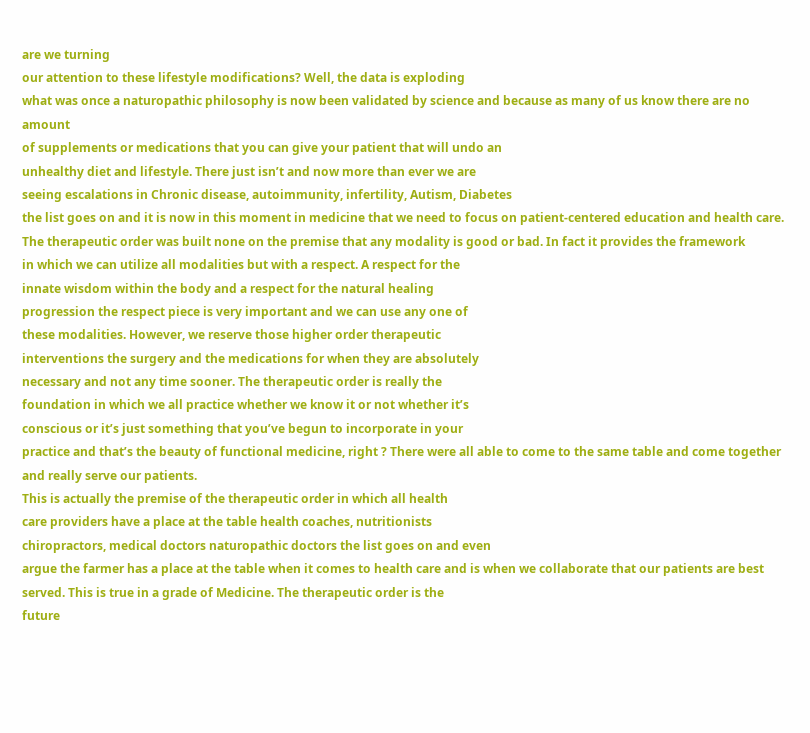are we turning
our attention to these lifestyle modifications? Well, the data is exploding
what was once a naturopathic philosophy is now been validated by science and because as many of us know there are no amount
of supplements or medications that you can give your patient that will undo an
unhealthy diet and lifestyle. There just isn’t and now more than ever we are
seeing escalations in Chronic disease, autoimmunity, infertility, Autism, Diabetes
the list goes on and it is now in this moment in medicine that we need to focus on patient-centered education and health care. The therapeutic order was built none on the premise that any modality is good or bad. In fact it provides the framework
in which we can utilize all modalities but with a respect. A respect for the
innate wisdom within the body and a respect for the natural healing
progression the respect piece is very important and we can use any one of
these modalities. However, we reserve those higher order therapeutic
interventions the surgery and the medications for when they are absolutely
necessary and not any time sooner. The therapeutic order is really the
foundation in which we all practice whether we know it or not whether it’s
conscious or it’s just something that you’ve begun to incorporate in your
practice and that’s the beauty of functional medicine, right ? There were all able to come to the same table and come together and really serve our patients.
This is actually the premise of the therapeutic order in which all health
care providers have a place at the table health coaches, nutritionists
chiropractors, medical doctors naturopathic doctors the list goes on and even
argue the farmer has a place at the table when it comes to health care and is when we collaborate that our patients are best
served. This is true in a grade of Medicine. The therapeutic order is the
future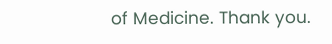of Medicine. Thank you.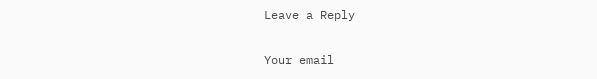Leave a Reply

Your email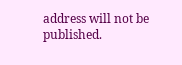address will not be published.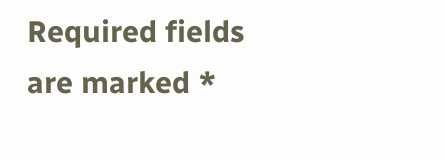Required fields are marked *